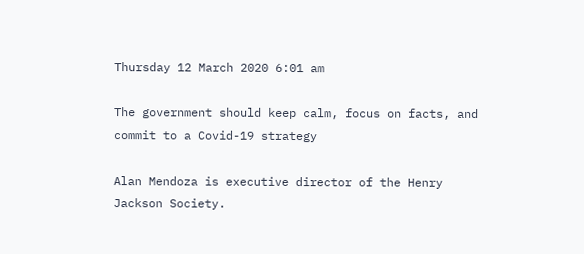Thursday 12 March 2020 6:01 am

The government should keep calm, focus on facts, and commit to a Covid-19 strategy

Alan Mendoza is executive director of the Henry Jackson Society.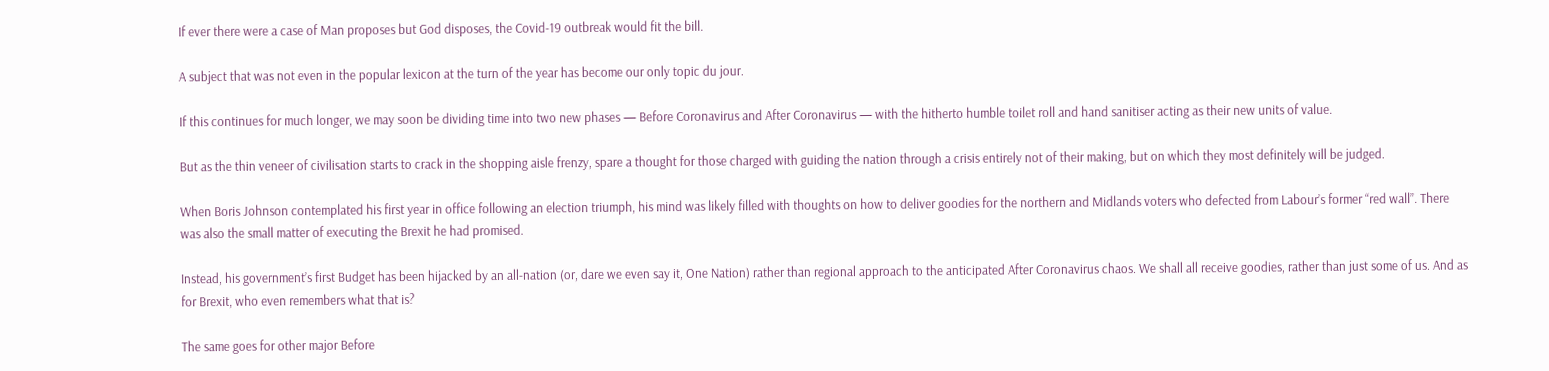If ever there were a case of Man proposes but God disposes, the Covid-19 outbreak would fit the bill.

A subject that was not even in the popular lexicon at the turn of the year has become our only topic du jour.

If this continues for much longer, we may soon be dividing time into two new phases — Before Coronavirus and After Coronavirus — with the hitherto humble toilet roll and hand sanitiser acting as their new units of value.

But as the thin veneer of civilisation starts to crack in the shopping aisle frenzy, spare a thought for those charged with guiding the nation through a crisis entirely not of their making, but on which they most definitely will be judged.

When Boris Johnson contemplated his first year in office following an election triumph, his mind was likely filled with thoughts on how to deliver goodies for the northern and Midlands voters who defected from Labour’s former “red wall”. There was also the small matter of executing the Brexit he had promised.

Instead, his government’s first Budget has been hijacked by an all-nation (or, dare we even say it, One Nation) rather than regional approach to the anticipated After Coronavirus chaos. We shall all receive goodies, rather than just some of us. And as for Brexit, who even remembers what that is?

The same goes for other major Before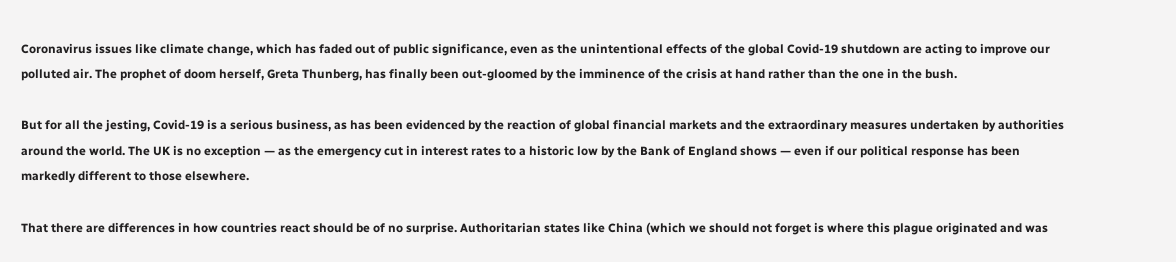Coronavirus issues like climate change, which has faded out of public significance, even as the unintentional effects of the global Covid-19 shutdown are acting to improve our polluted air. The prophet of doom herself, Greta Thunberg, has finally been out-gloomed by the imminence of the crisis at hand rather than the one in the bush.

But for all the jesting, Covid-19 is a serious business, as has been evidenced by the reaction of global financial markets and the extraordinary measures undertaken by authorities around the world. The UK is no exception — as the emergency cut in interest rates to a historic low by the Bank of England shows — even if our political response has been markedly different to those elsewhere.

That there are differences in how countries react should be of no surprise. Authoritarian states like China (which we should not forget is where this plague originated and was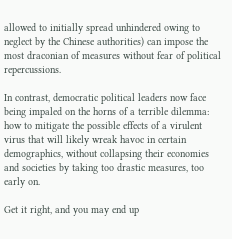allowed to initially spread unhindered owing to neglect by the Chinese authorities) can impose the most draconian of measures without fear of political repercussions.

In contrast, democratic political leaders now face being impaled on the horns of a terrible dilemma: how to mitigate the possible effects of a virulent virus that will likely wreak havoc in certain demographics, without collapsing their economies and societies by taking too drastic measures, too early on.

Get it right, and you may end up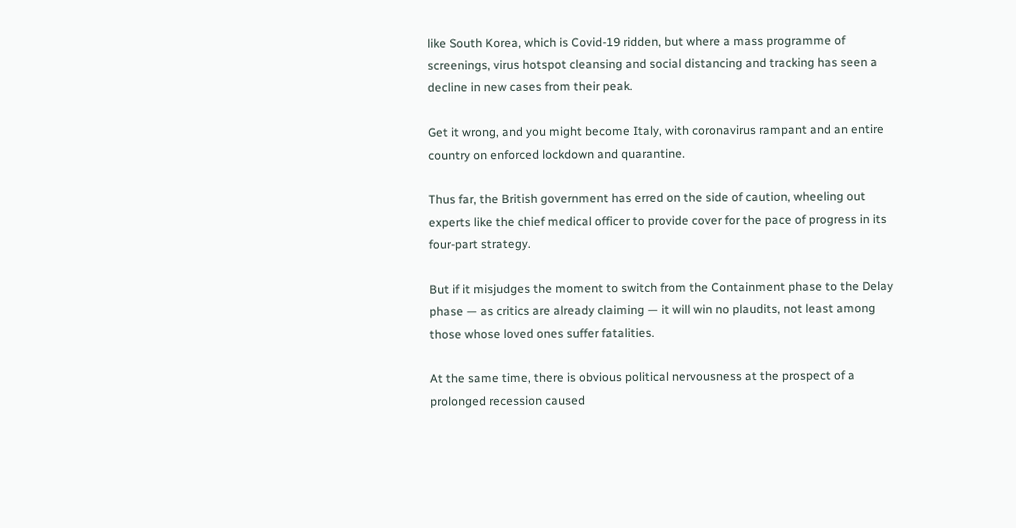like South Korea, which is Covid-19 ridden, but where a mass programme of screenings, virus hotspot cleansing and social distancing and tracking has seen a decline in new cases from their peak.

Get it wrong, and you might become Italy, with coronavirus rampant and an entire country on enforced lockdown and quarantine.

Thus far, the British government has erred on the side of caution, wheeling out experts like the chief medical officer to provide cover for the pace of progress in its four-part strategy.

But if it misjudges the moment to switch from the Containment phase to the Delay phase — as critics are already claiming — it will win no plaudits, not least among those whose loved ones suffer fatalities.

At the same time, there is obvious political nervousness at the prospect of a prolonged recession caused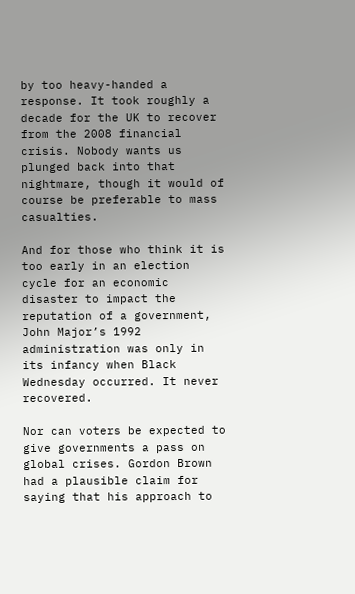by too heavy-handed a response. It took roughly a decade for the UK to recover from the 2008 financial crisis. Nobody wants us plunged back into that nightmare, though it would of course be preferable to mass casualties.

And for those who think it is too early in an election cycle for an economic disaster to impact the reputation of a government, John Major’s 1992 administration was only in its infancy when Black Wednesday occurred. It never recovered.

Nor can voters be expected to give governments a pass on global crises. Gordon Brown had a plausible claim for saying that his approach to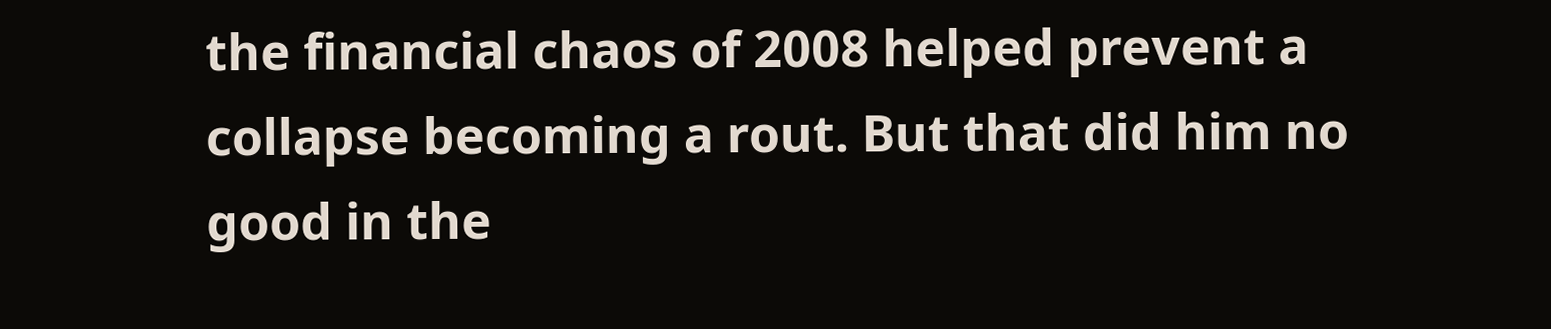the financial chaos of 2008 helped prevent a collapse becoming a rout. But that did him no good in the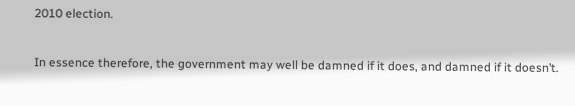2010 election.

In essence therefore, the government may well be damned if it does, and damned if it doesn’t.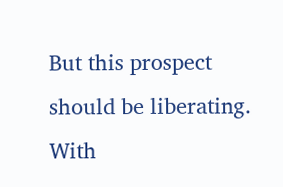But this prospect should be liberating. With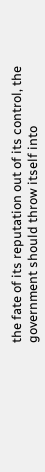the fate of its reputation out of its control, the government should throw itself into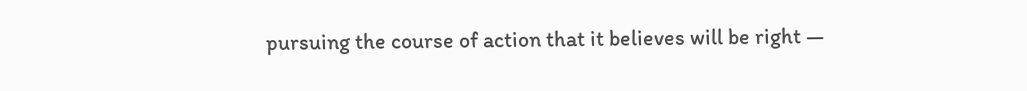pursuing the course of action that it believes will be right —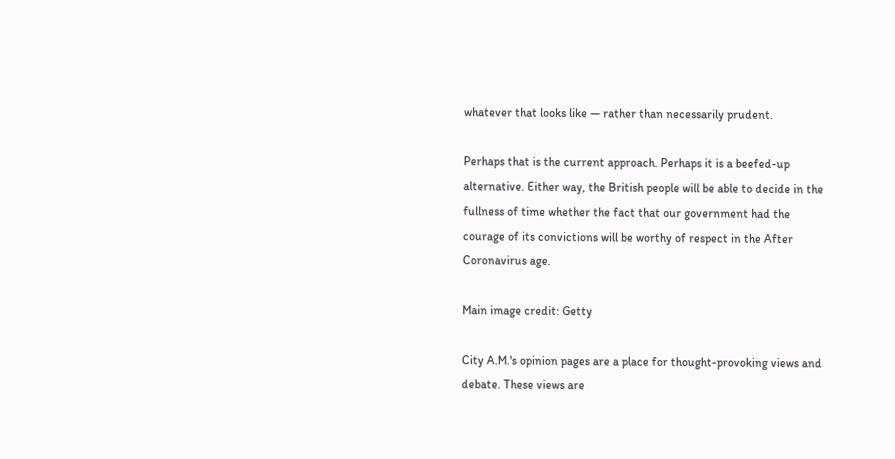whatever that looks like — rather than necessarily prudent.

Perhaps that is the current approach. Perhaps it is a beefed-up alternative. Either way, the British people will be able to decide in the fullness of time whether the fact that our government had the courage of its convictions will be worthy of respect in the After Coronavirus age.

Main image credit: Getty

City A.M.'s opinion pages are a place for thought-provoking views and debate. These views are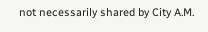not necessarily shared by City A.M.